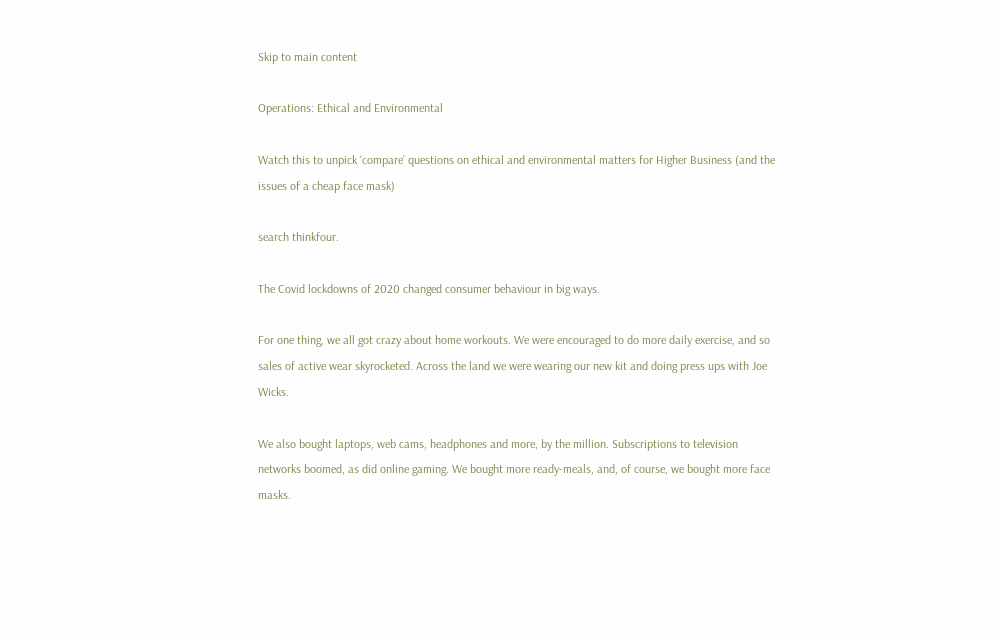Skip to main content

Operations: Ethical and Environmental

Watch this to unpick ‘compare’ questions on ethical and environmental matters for Higher Business (and the issues of a cheap face mask)

search thinkfour.

The Covid lockdowns of 2020 changed consumer behaviour in big ways.

For one thing, we all got crazy about home workouts. We were encouraged to do more daily exercise, and so sales of active wear skyrocketed. Across the land we were wearing our new kit and doing press ups with Joe Wicks.

We also bought laptops, web cams, headphones and more, by the million. Subscriptions to television networks boomed, as did online gaming. We bought more ready-meals, and, of course, we bought more face masks.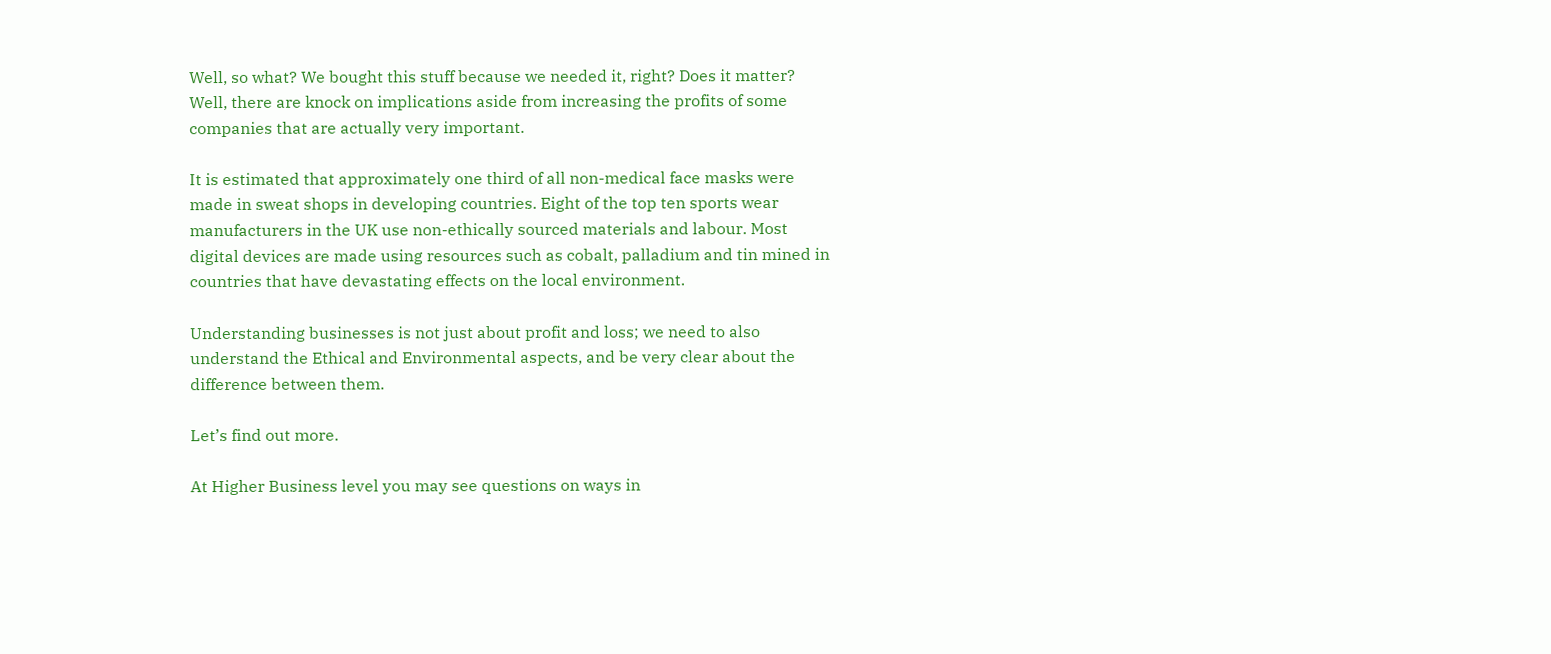Well, so what? We bought this stuff because we needed it, right? Does it matter? Well, there are knock on implications aside from increasing the profits of some companies that are actually very important.

It is estimated that approximately one third of all non-medical face masks were made in sweat shops in developing countries. Eight of the top ten sports wear manufacturers in the UK use non-ethically sourced materials and labour. Most digital devices are made using resources such as cobalt, palladium and tin mined in countries that have devastating effects on the local environment.

Understanding businesses is not just about profit and loss; we need to also understand the Ethical and Environmental aspects, and be very clear about the difference between them.

Let’s find out more.

At Higher Business level you may see questions on ways in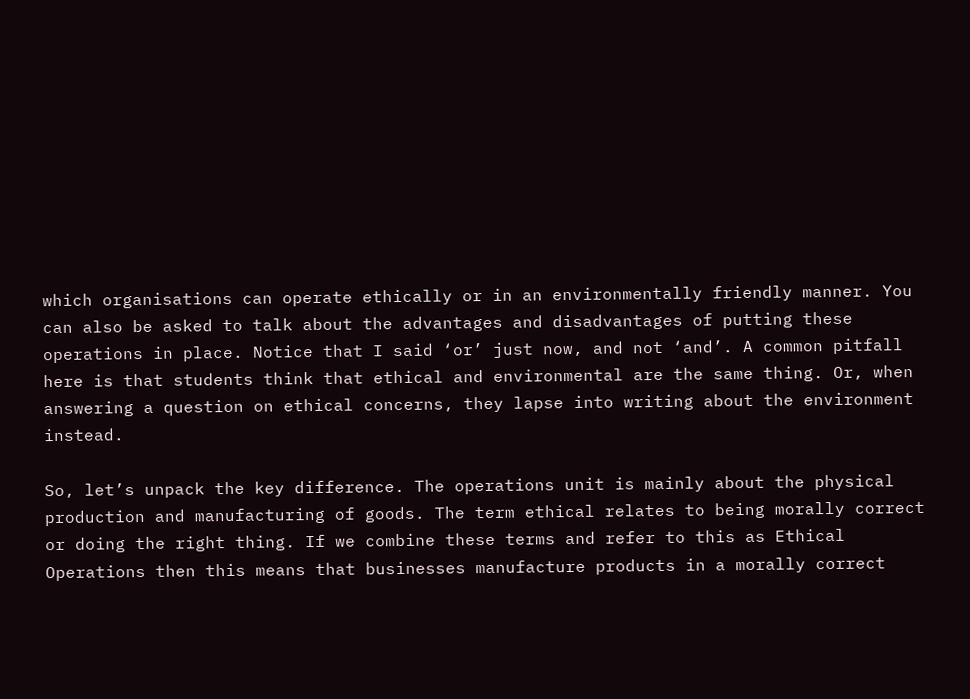which organisations can operate ethically or in an environmentally friendly manner. You can also be asked to talk about the advantages and disadvantages of putting these operations in place. Notice that I said ‘or’ just now, and not ‘and’. A common pitfall here is that students think that ethical and environmental are the same thing. Or, when answering a question on ethical concerns, they lapse into writing about the environment instead.

So, let’s unpack the key difference. The operations unit is mainly about the physical production and manufacturing of goods. The term ethical relates to being morally correct or doing the right thing. If we combine these terms and refer to this as Ethical Operations then this means that businesses manufacture products in a morally correct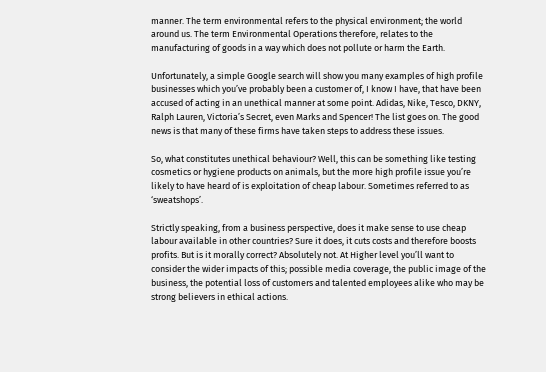manner. The term environmental refers to the physical environment; the world around us. The term Environmental Operations therefore, relates to the manufacturing of goods in a way which does not pollute or harm the Earth.

Unfortunately, a simple Google search will show you many examples of high profile businesses which you’ve probably been a customer of, I know I have, that have been accused of acting in an unethical manner at some point. Adidas, Nike, Tesco, DKNY, Ralph Lauren, Victoria’s Secret, even Marks and Spencer! The list goes on. The good news is that many of these firms have taken steps to address these issues.

So, what constitutes unethical behaviour? Well, this can be something like testing cosmetics or hygiene products on animals, but the more high profile issue you’re likely to have heard of is exploitation of cheap labour. Sometimes referred to as ‘sweatshops’.

Strictly speaking, from a business perspective, does it make sense to use cheap labour available in other countries? Sure it does, it cuts costs and therefore boosts profits. But is it morally correct? Absolutely not. At Higher level you’ll want to consider the wider impacts of this; possible media coverage, the public image of the business, the potential loss of customers and talented employees alike who may be strong believers in ethical actions.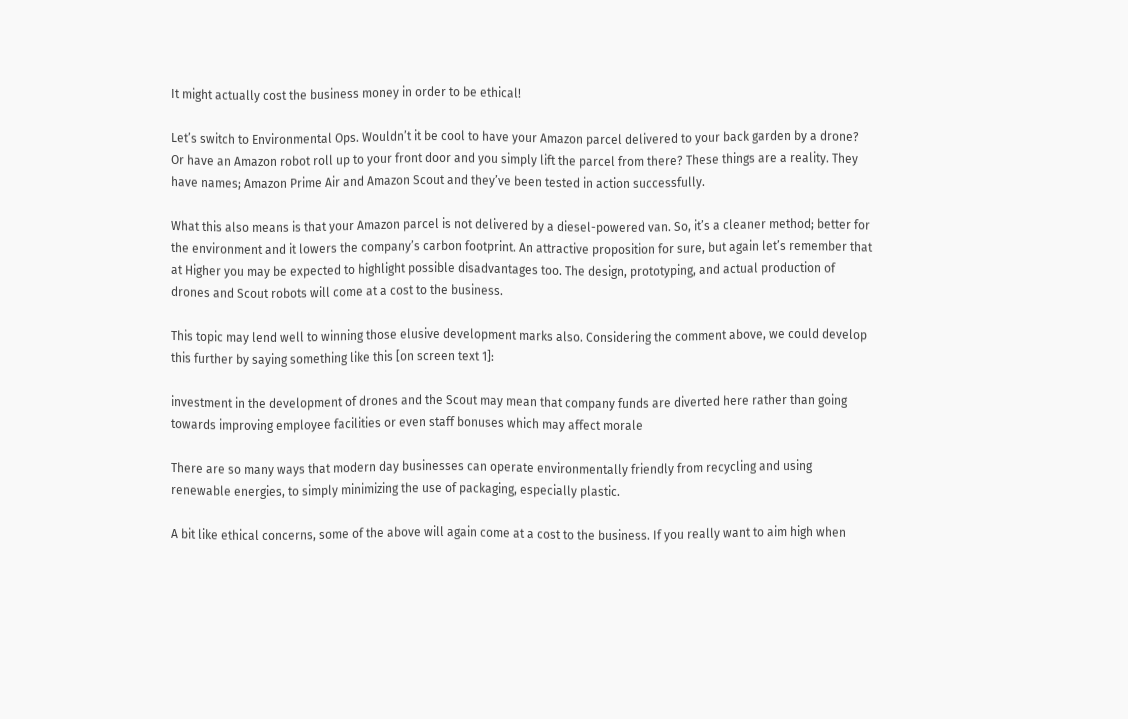It might actually cost the business money in order to be ethical!

Let’s switch to Environmental Ops. Wouldn’t it be cool to have your Amazon parcel delivered to your back garden by a drone? Or have an Amazon robot roll up to your front door and you simply lift the parcel from there? These things are a reality. They have names; Amazon Prime Air and Amazon Scout and they’ve been tested in action successfully.

What this also means is that your Amazon parcel is not delivered by a diesel-powered van. So, it’s a cleaner method; better for the environment and it lowers the company’s carbon footprint. An attractive proposition for sure, but again let’s remember that at Higher you may be expected to highlight possible disadvantages too. The design, prototyping, and actual production of drones and Scout robots will come at a cost to the business.

This topic may lend well to winning those elusive development marks also. Considering the comment above, we could develop this further by saying something like this [on screen text 1]:

investment in the development of drones and the Scout may mean that company funds are diverted here rather than going towards improving employee facilities or even staff bonuses which may affect morale

There are so many ways that modern day businesses can operate environmentally friendly from recycling and using renewable energies, to simply minimizing the use of packaging, especially plastic.

A bit like ethical concerns, some of the above will again come at a cost to the business. If you really want to aim high when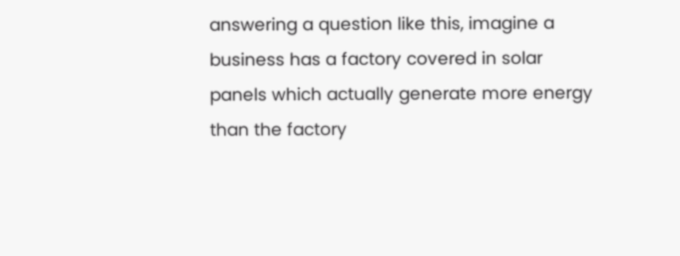answering a question like this, imagine a business has a factory covered in solar panels which actually generate more energy than the factory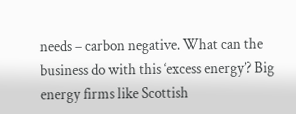needs – carbon negative. What can the business do with this ‘excess energy’? Big energy firms like Scottish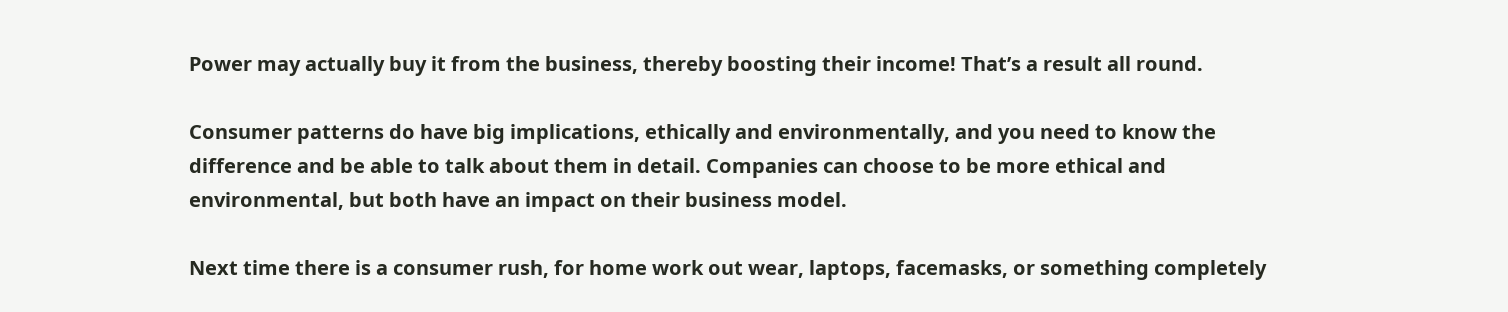Power may actually buy it from the business, thereby boosting their income! That’s a result all round.

Consumer patterns do have big implications, ethically and environmentally, and you need to know the difference and be able to talk about them in detail. Companies can choose to be more ethical and environmental, but both have an impact on their business model.

Next time there is a consumer rush, for home work out wear, laptops, facemasks, or something completely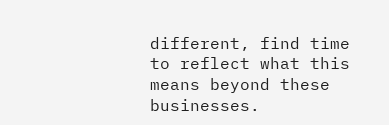different, find time to reflect what this means beyond these businesses.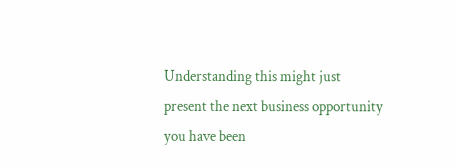Understanding this might just present the next business opportunity you have been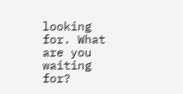looking for. What are you waiting for?